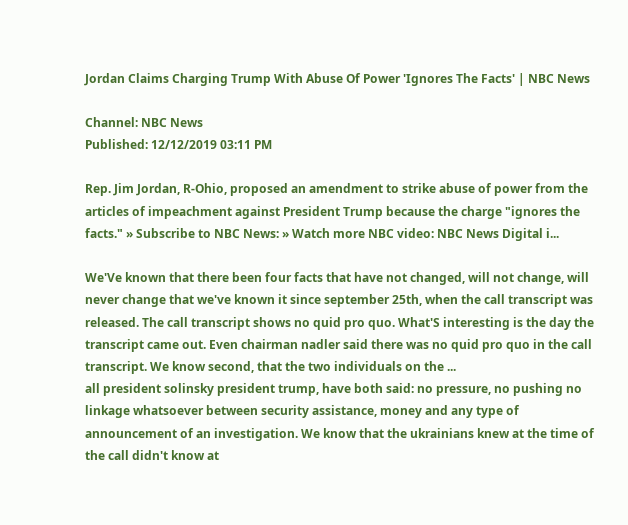Jordan Claims Charging Trump With Abuse Of Power 'Ignores The Facts' | NBC News

Channel: NBC News
Published: 12/12/2019 03:11 PM

Rep. Jim Jordan, R-Ohio, proposed an amendment to strike abuse of power from the articles of impeachment against President Trump because the charge "ignores the facts." » Subscribe to NBC News: » Watch more NBC video: NBC News Digital i...

We'Ve known that there been four facts that have not changed, will not change, will never change that we've known it since september 25th, when the call transcript was released. The call transcript shows no quid pro quo. What'S interesting is the day the transcript came out. Even chairman nadler said there was no quid pro quo in the call transcript. We know second, that the two individuals on the ...
all president solinsky president trump, have both said: no pressure, no pushing no linkage whatsoever between security assistance, money and any type of announcement of an investigation. We know that the ukrainians knew at the time of the call didn't know at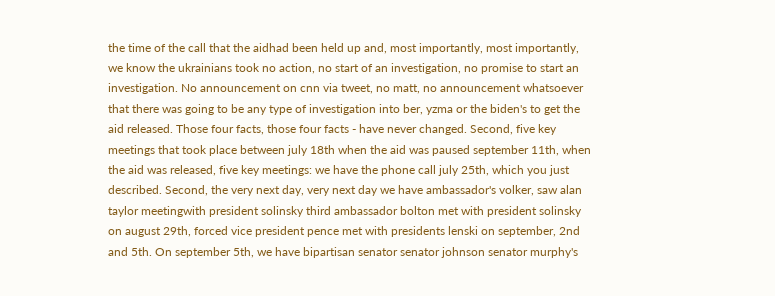the time of the call that the aidhad been held up and, most importantly, most importantly, we know the ukrainians took no action, no start of an investigation, no promise to start an investigation. No announcement on cnn via tweet, no matt, no announcement whatsoever that there was going to be any type of investigation into ber, yzma or the biden's to get the aid released. Those four facts, those four facts - have never changed. Second, five key meetings that took place between july 18th when the aid was paused september 11th, when the aid was released, five key meetings: we have the phone call july 25th, which you just described. Second, the very next day, very next day we have ambassador's volker, saw alan taylor meetingwith president solinsky third ambassador bolton met with president solinsky on august 29th, forced vice president pence met with presidents lenski on september, 2nd and 5th. On september 5th, we have bipartisan senator senator johnson senator murphy's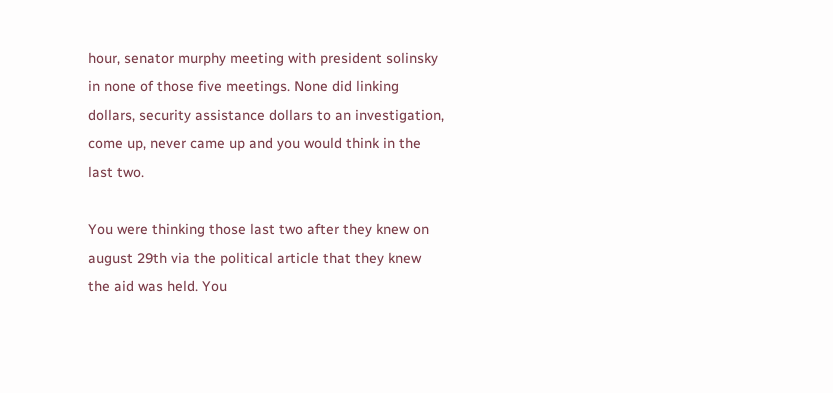hour, senator murphy meeting with president solinsky in none of those five meetings. None did linking dollars, security assistance dollars to an investigation, come up, never came up and you would think in the last two.

You were thinking those last two after they knew on august 29th via the political article that they knew the aid was held. You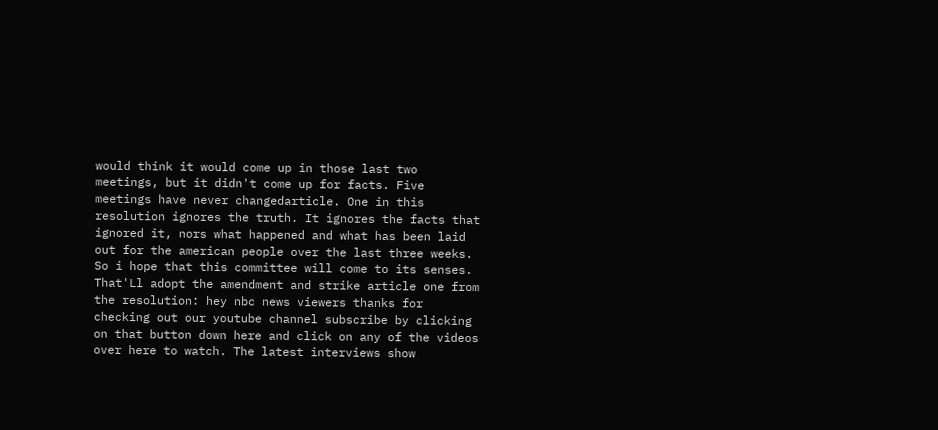would think it would come up in those last two meetings, but it didn't come up for facts. Five meetings have never changedarticle. One in this resolution ignores the truth. It ignores the facts that ignored it, nors what happened and what has been laid out for the american people over the last three weeks. So i hope that this committee will come to its senses. That'Ll adopt the amendment and strike article one from the resolution: hey nbc news viewers thanks for checking out our youtube channel subscribe by clicking on that button down here and click on any of the videos over here to watch. The latest interviews show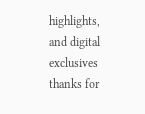highlights, and digital exclusives thanks for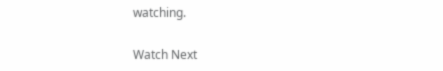watching.

Watch Next